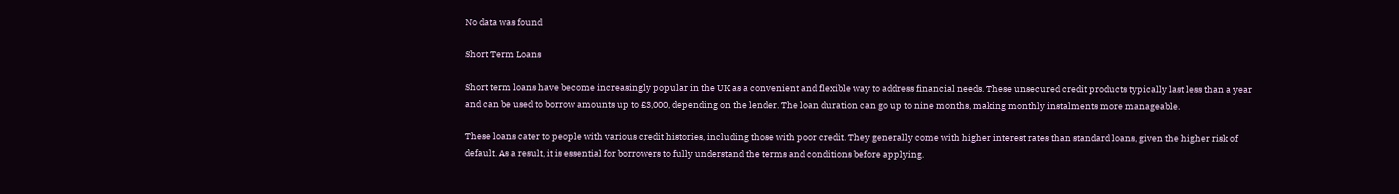No data was found

Short Term Loans

Short term loans have become increasingly popular in the UK as a convenient and flexible way to address financial needs. These unsecured credit products typically last less than a year and can be used to borrow amounts up to £3,000, depending on the lender. The loan duration can go up to nine months, making monthly instalments more manageable.

These loans cater to people with various credit histories, including those with poor credit. They generally come with higher interest rates than standard loans, given the higher risk of default. As a result, it is essential for borrowers to fully understand the terms and conditions before applying.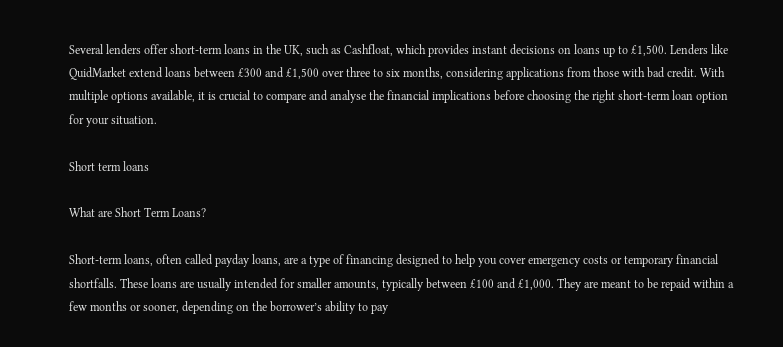Several lenders offer short-term loans in the UK, such as Cashfloat, which provides instant decisions on loans up to £1,500. Lenders like QuidMarket extend loans between £300 and £1,500 over three to six months, considering applications from those with bad credit. With multiple options available, it is crucial to compare and analyse the financial implications before choosing the right short-term loan option for your situation.

Short term loans

What are Short Term Loans?

Short-term loans, often called payday loans, are a type of financing designed to help you cover emergency costs or temporary financial shortfalls. These loans are usually intended for smaller amounts, typically between £100 and £1,000. They are meant to be repaid within a few months or sooner, depending on the borrower’s ability to pay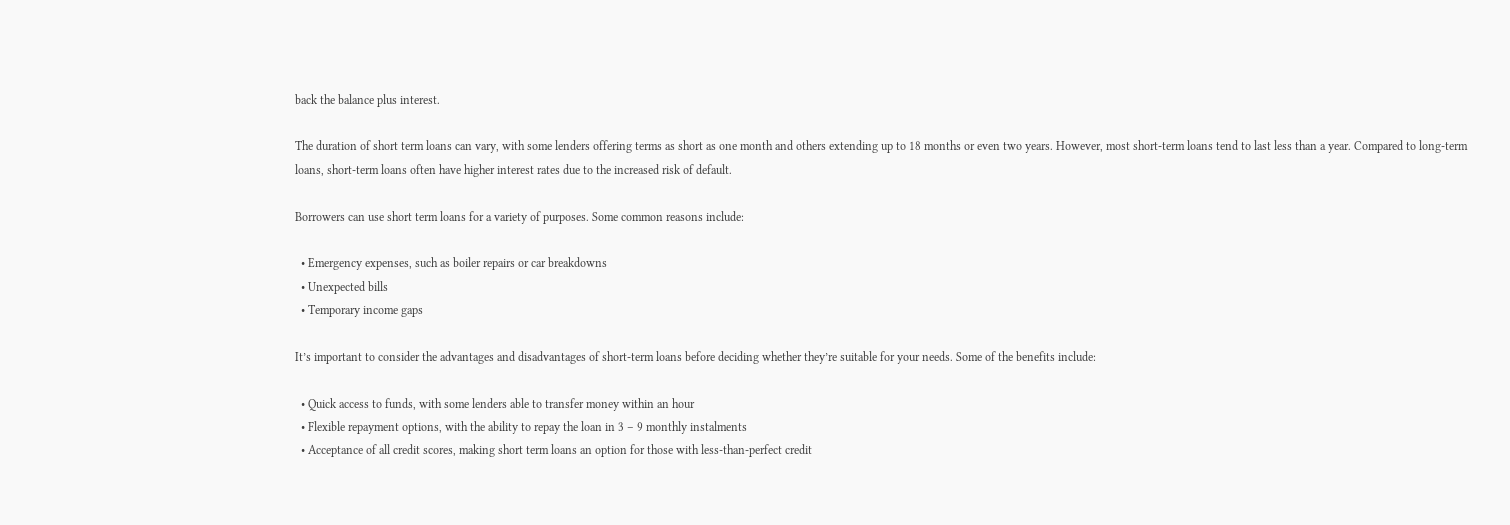back the balance plus interest.

The duration of short term loans can vary, with some lenders offering terms as short as one month and others extending up to 18 months or even two years. However, most short-term loans tend to last less than a year. Compared to long-term loans, short-term loans often have higher interest rates due to the increased risk of default.

Borrowers can use short term loans for a variety of purposes. Some common reasons include:

  • Emergency expenses, such as boiler repairs or car breakdowns
  • Unexpected bills
  • Temporary income gaps

It’s important to consider the advantages and disadvantages of short-term loans before deciding whether they’re suitable for your needs. Some of the benefits include:

  • Quick access to funds, with some lenders able to transfer money within an hour
  • Flexible repayment options, with the ability to repay the loan in 3 – 9 monthly instalments
  • Acceptance of all credit scores, making short term loans an option for those with less-than-perfect credit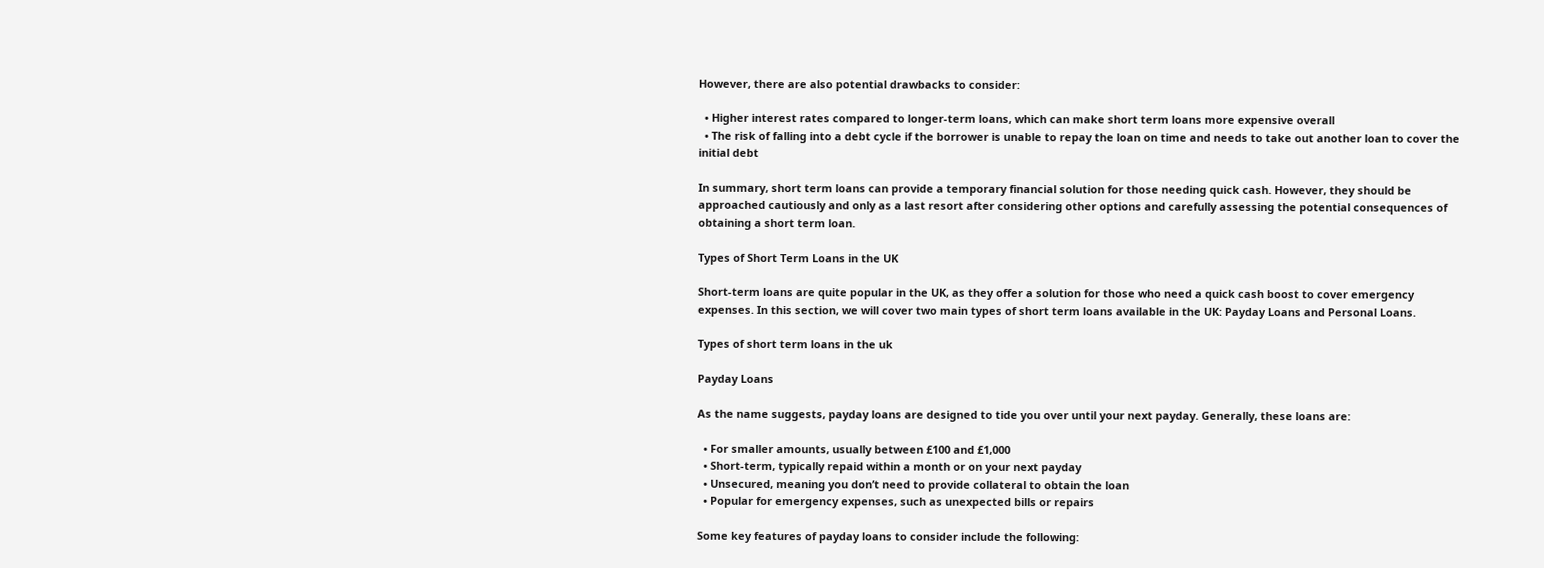However, there are also potential drawbacks to consider:

  • Higher interest rates compared to longer-term loans, which can make short term loans more expensive overall
  • The risk of falling into a debt cycle if the borrower is unable to repay the loan on time and needs to take out another loan to cover the initial debt

In summary, short term loans can provide a temporary financial solution for those needing quick cash. However, they should be approached cautiously and only as a last resort after considering other options and carefully assessing the potential consequences of obtaining a short term loan.

Types of Short Term Loans in the UK

Short-term loans are quite popular in the UK, as they offer a solution for those who need a quick cash boost to cover emergency expenses. In this section, we will cover two main types of short term loans available in the UK: Payday Loans and Personal Loans.

Types of short term loans in the uk

Payday Loans

As the name suggests, payday loans are designed to tide you over until your next payday. Generally, these loans are:

  • For smaller amounts, usually between £100 and £1,000
  • Short-term, typically repaid within a month or on your next payday
  • Unsecured, meaning you don’t need to provide collateral to obtain the loan
  • Popular for emergency expenses, such as unexpected bills or repairs

Some key features of payday loans to consider include the following: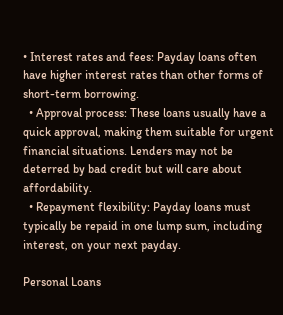• Interest rates and fees: Payday loans often have higher interest rates than other forms of short-term borrowing.
  • Approval process: These loans usually have a quick approval, making them suitable for urgent financial situations. Lenders may not be deterred by bad credit but will care about affordability.
  • Repayment flexibility: Payday loans must typically be repaid in one lump sum, including interest, on your next payday.

Personal Loans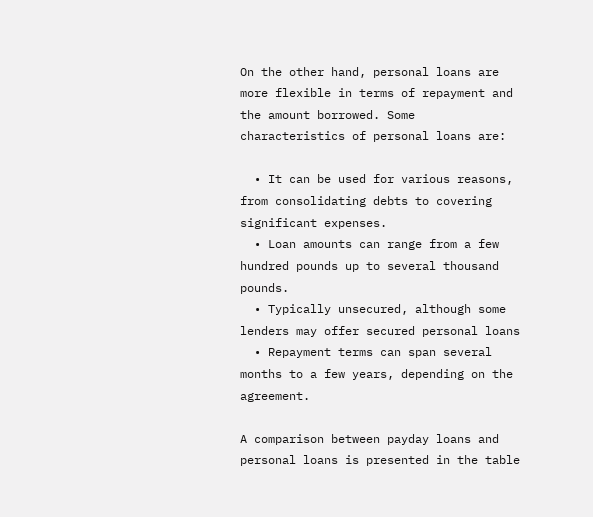On the other hand, personal loans are more flexible in terms of repayment and the amount borrowed. Some characteristics of personal loans are:

  • It can be used for various reasons, from consolidating debts to covering significant expenses.
  • Loan amounts can range from a few hundred pounds up to several thousand pounds.
  • Typically unsecured, although some lenders may offer secured personal loans
  • Repayment terms can span several months to a few years, depending on the agreement.

A comparison between payday loans and personal loans is presented in the table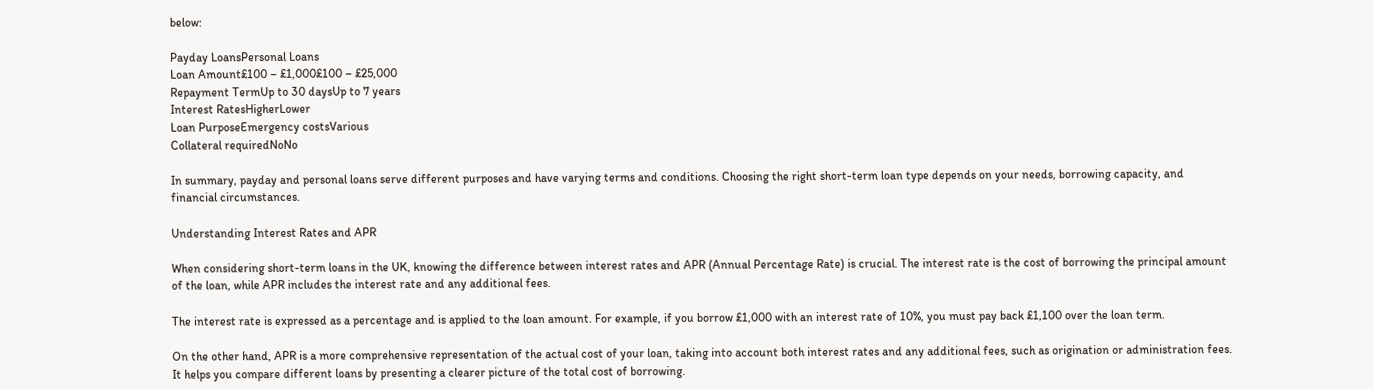below:

Payday LoansPersonal Loans
Loan Amount£100 – £1,000£100 – £25,000
Repayment TermUp to 30 daysUp to 7 years
Interest RatesHigherLower
Loan PurposeEmergency costsVarious
Collateral requiredNoNo

In summary, payday and personal loans serve different purposes and have varying terms and conditions. Choosing the right short-term loan type depends on your needs, borrowing capacity, and financial circumstances.

Understanding Interest Rates and APR

When considering short-term loans in the UK, knowing the difference between interest rates and APR (Annual Percentage Rate) is crucial. The interest rate is the cost of borrowing the principal amount of the loan, while APR includes the interest rate and any additional fees.

The interest rate is expressed as a percentage and is applied to the loan amount. For example, if you borrow £1,000 with an interest rate of 10%, you must pay back £1,100 over the loan term.

On the other hand, APR is a more comprehensive representation of the actual cost of your loan, taking into account both interest rates and any additional fees, such as origination or administration fees. It helps you compare different loans by presenting a clearer picture of the total cost of borrowing.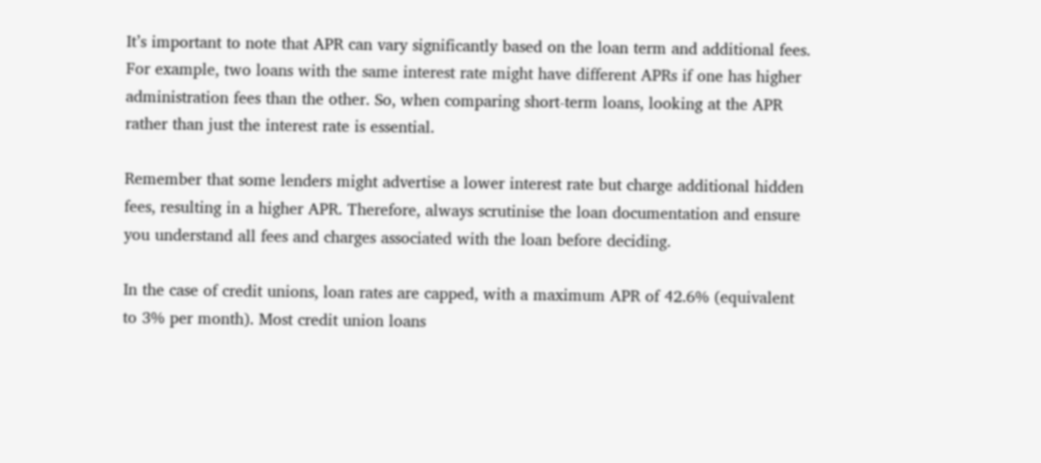It’s important to note that APR can vary significantly based on the loan term and additional fees. For example, two loans with the same interest rate might have different APRs if one has higher administration fees than the other. So, when comparing short-term loans, looking at the APR rather than just the interest rate is essential.

Remember that some lenders might advertise a lower interest rate but charge additional hidden fees, resulting in a higher APR. Therefore, always scrutinise the loan documentation and ensure you understand all fees and charges associated with the loan before deciding.

In the case of credit unions, loan rates are capped, with a maximum APR of 42.6% (equivalent to 3% per month). Most credit union loans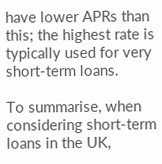have lower APRs than this; the highest rate is typically used for very short-term loans.

To summarise, when considering short-term loans in the UK,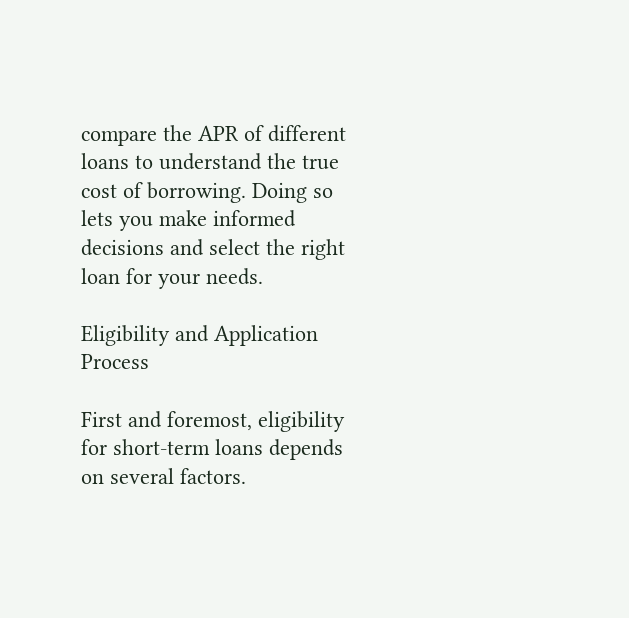compare the APR of different loans to understand the true cost of borrowing. Doing so lets you make informed decisions and select the right loan for your needs.

Eligibility and Application Process

First and foremost, eligibility for short-term loans depends on several factors.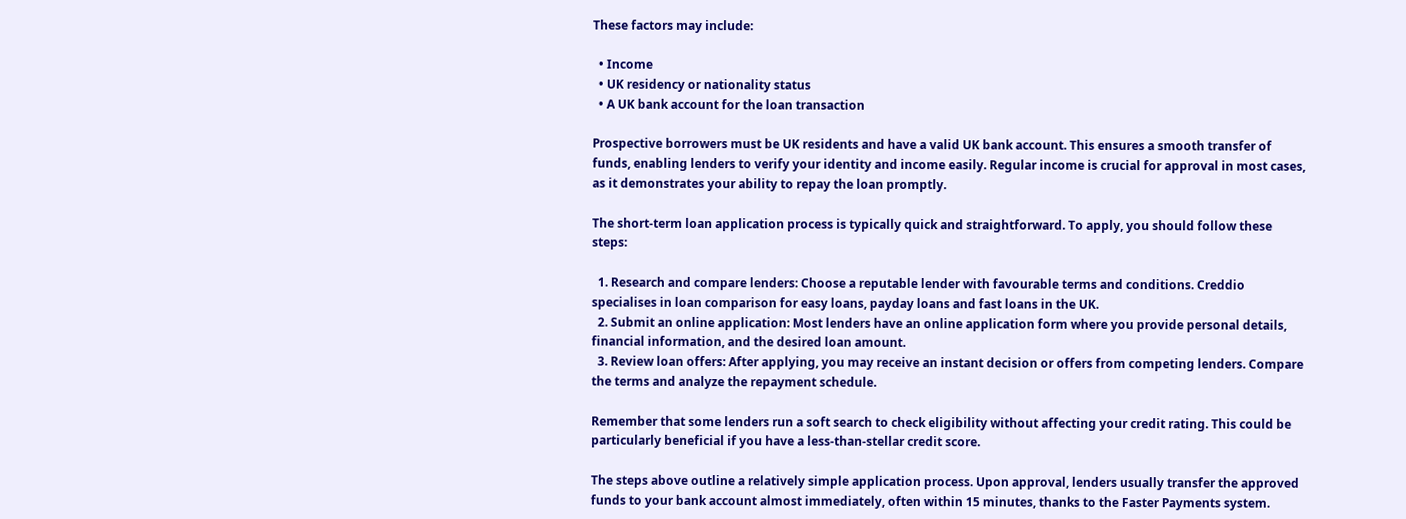These factors may include:

  • Income
  • UK residency or nationality status
  • A UK bank account for the loan transaction

Prospective borrowers must be UK residents and have a valid UK bank account. This ensures a smooth transfer of funds, enabling lenders to verify your identity and income easily. Regular income is crucial for approval in most cases, as it demonstrates your ability to repay the loan promptly.

The short-term loan application process is typically quick and straightforward. To apply, you should follow these steps:

  1. Research and compare lenders: Choose a reputable lender with favourable terms and conditions. Creddio specialises in loan comparison for easy loans, payday loans and fast loans in the UK.
  2. Submit an online application: Most lenders have an online application form where you provide personal details, financial information, and the desired loan amount.
  3. Review loan offers: After applying, you may receive an instant decision or offers from competing lenders. Compare the terms and analyze the repayment schedule.

Remember that some lenders run a soft search to check eligibility without affecting your credit rating. This could be particularly beneficial if you have a less-than-stellar credit score.

The steps above outline a relatively simple application process. Upon approval, lenders usually transfer the approved funds to your bank account almost immediately, often within 15 minutes, thanks to the Faster Payments system.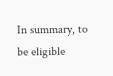In summary, to be eligible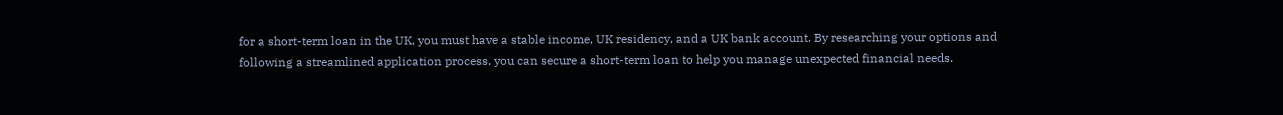for a short-term loan in the UK, you must have a stable income, UK residency, and a UK bank account. By researching your options and following a streamlined application process, you can secure a short-term loan to help you manage unexpected financial needs.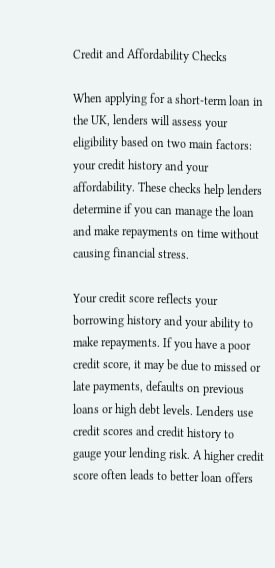Credit and Affordability Checks

When applying for a short-term loan in the UK, lenders will assess your eligibility based on two main factors: your credit history and your affordability. These checks help lenders determine if you can manage the loan and make repayments on time without causing financial stress.

Your credit score reflects your borrowing history and your ability to make repayments. If you have a poor credit score, it may be due to missed or late payments, defaults on previous loans or high debt levels. Lenders use credit scores and credit history to gauge your lending risk. A higher credit score often leads to better loan offers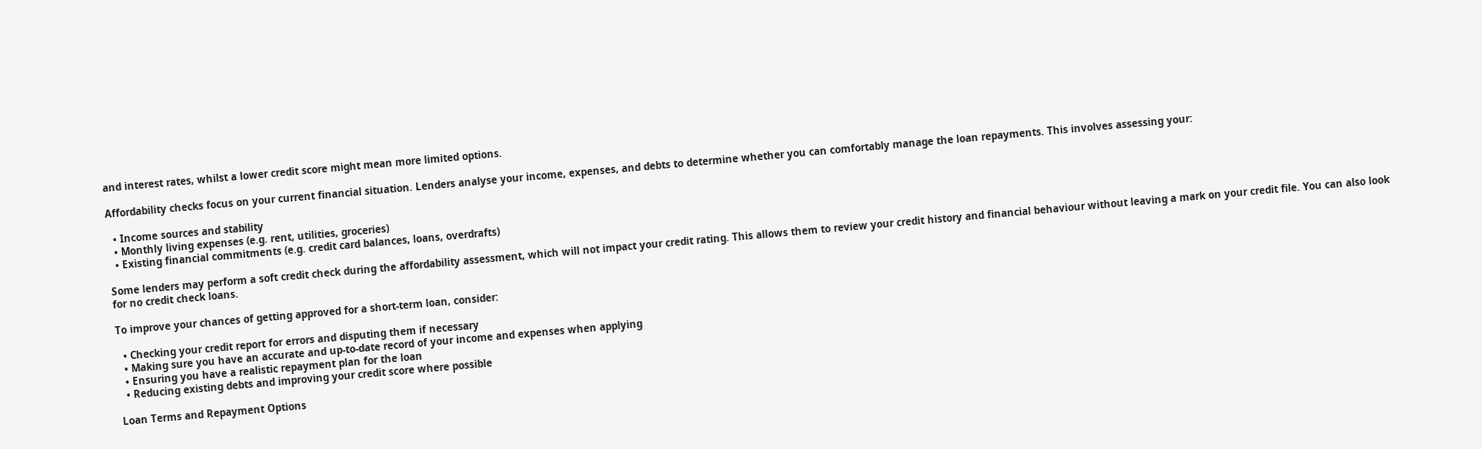and interest rates, whilst a lower credit score might mean more limited options.

Affordability checks focus on your current financial situation. Lenders analyse your income, expenses, and debts to determine whether you can comfortably manage the loan repayments. This involves assessing your:

  • Income sources and stability
  • Monthly living expenses (e.g. rent, utilities, groceries)
  • Existing financial commitments (e.g. credit card balances, loans, overdrafts)

Some lenders may perform a soft credit check during the affordability assessment, which will not impact your credit rating. This allows them to review your credit history and financial behaviour without leaving a mark on your credit file. You can also look for no credit check loans.

To improve your chances of getting approved for a short-term loan, consider:

  • Checking your credit report for errors and disputing them if necessary
  • Making sure you have an accurate and up-to-date record of your income and expenses when applying
  • Ensuring you have a realistic repayment plan for the loan
  • Reducing existing debts and improving your credit score where possible

Loan Terms and Repayment Options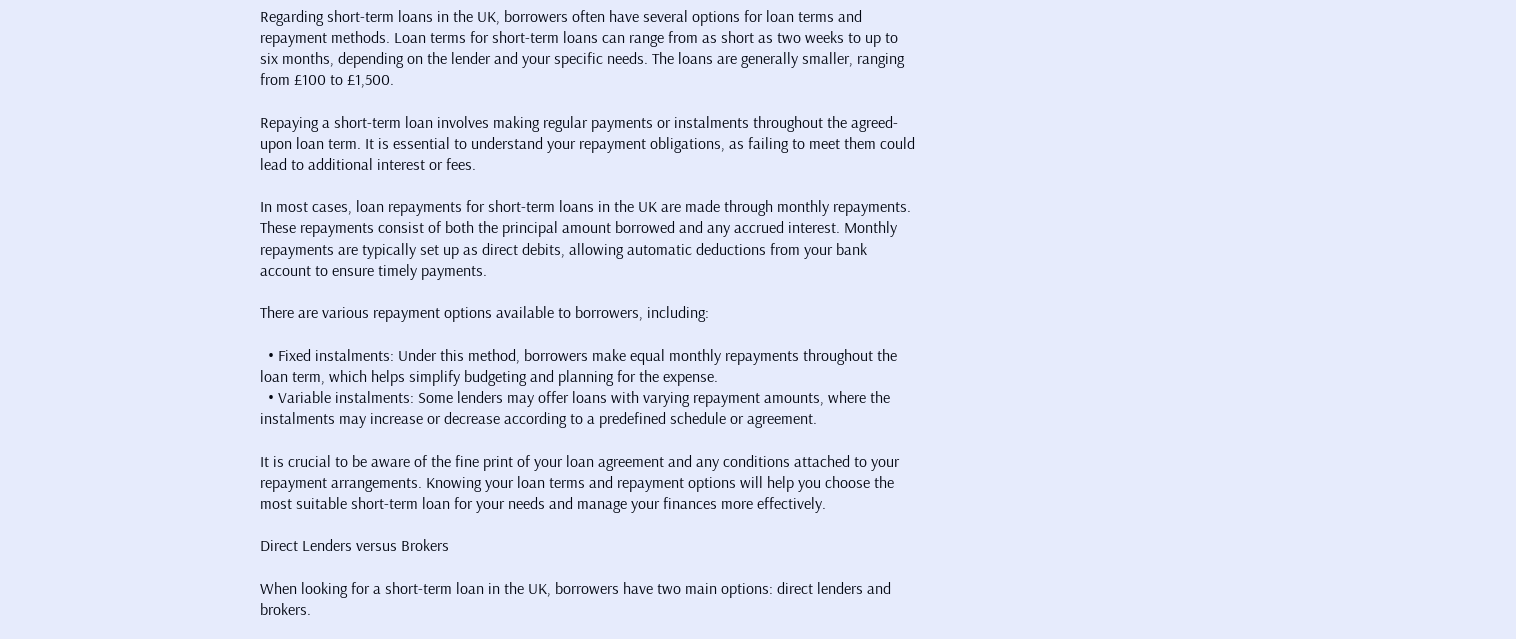Regarding short-term loans in the UK, borrowers often have several options for loan terms and repayment methods. Loan terms for short-term loans can range from as short as two weeks to up to six months, depending on the lender and your specific needs. The loans are generally smaller, ranging from £100 to £1,500.

Repaying a short-term loan involves making regular payments or instalments throughout the agreed-upon loan term. It is essential to understand your repayment obligations, as failing to meet them could lead to additional interest or fees.

In most cases, loan repayments for short-term loans in the UK are made through monthly repayments. These repayments consist of both the principal amount borrowed and any accrued interest. Monthly repayments are typically set up as direct debits, allowing automatic deductions from your bank account to ensure timely payments.

There are various repayment options available to borrowers, including:

  • Fixed instalments: Under this method, borrowers make equal monthly repayments throughout the loan term, which helps simplify budgeting and planning for the expense.
  • Variable instalments: Some lenders may offer loans with varying repayment amounts, where the instalments may increase or decrease according to a predefined schedule or agreement.

It is crucial to be aware of the fine print of your loan agreement and any conditions attached to your repayment arrangements. Knowing your loan terms and repayment options will help you choose the most suitable short-term loan for your needs and manage your finances more effectively.

Direct Lenders versus Brokers

When looking for a short-term loan in the UK, borrowers have two main options: direct lenders and brokers.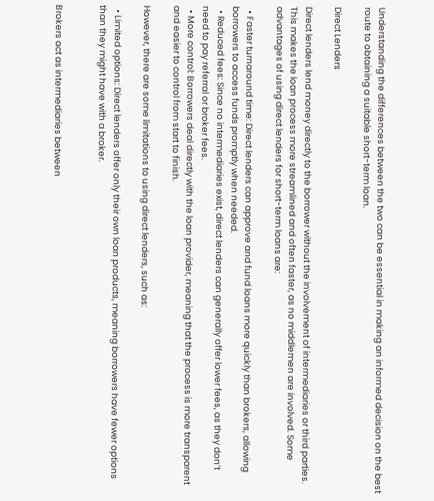Understanding the differences between the two can be essential in making an informed decision on the best route to obtaining a suitable short-term loan.

Direct Lenders

Direct lenders lend money directly to the borrower without the involvement of intermediaries or third parties. This makes the loan process more streamlined and often faster, as no middlemen are involved. Some advantages of using direct lenders for short-term loans are:

  • Faster turnaround time: Direct lenders can approve and fund loans more quickly than brokers, allowing borrowers to access funds promptly when needed.
  • Reduced fees: Since no intermediaries exist, direct lenders can generally offer lower fees, as they don’t need to pay referral or broker fees.
  • More control: Borrowers deal directly with the loan provider, meaning that the process is more transparent and easier to control from start to finish.

However, there are some limitations to using direct lenders, such as:

  • Limited options: Direct lenders offer only their own loan products, meaning borrowers have fewer options than they might have with a broker.


Brokers act as intermediaries between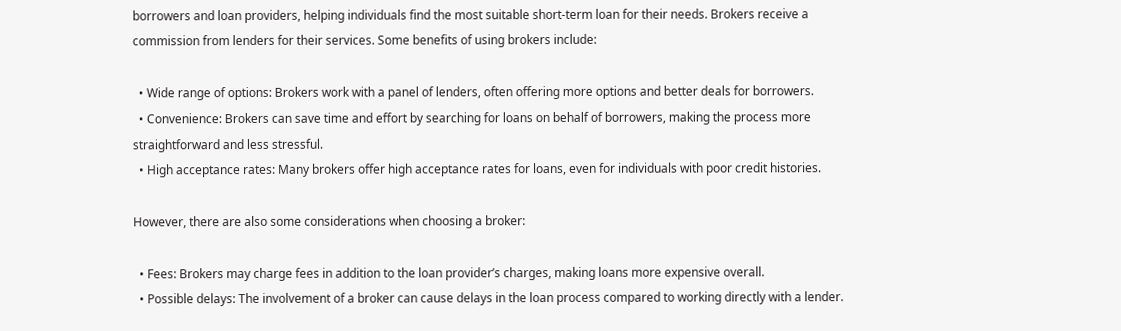borrowers and loan providers, helping individuals find the most suitable short-term loan for their needs. Brokers receive a commission from lenders for their services. Some benefits of using brokers include:

  • Wide range of options: Brokers work with a panel of lenders, often offering more options and better deals for borrowers.
  • Convenience: Brokers can save time and effort by searching for loans on behalf of borrowers, making the process more straightforward and less stressful.
  • High acceptance rates: Many brokers offer high acceptance rates for loans, even for individuals with poor credit histories.

However, there are also some considerations when choosing a broker:

  • Fees: Brokers may charge fees in addition to the loan provider’s charges, making loans more expensive overall.
  • Possible delays: The involvement of a broker can cause delays in the loan process compared to working directly with a lender.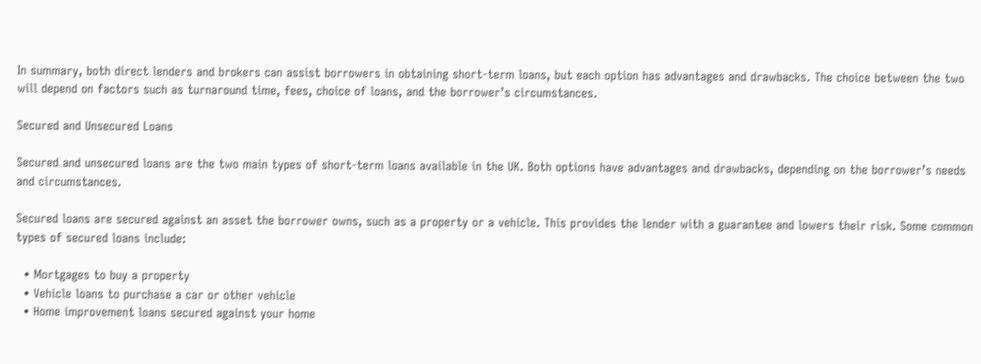In summary, both direct lenders and brokers can assist borrowers in obtaining short-term loans, but each option has advantages and drawbacks. The choice between the two will depend on factors such as turnaround time, fees, choice of loans, and the borrower’s circumstances.

Secured and Unsecured Loans

Secured and unsecured loans are the two main types of short-term loans available in the UK. Both options have advantages and drawbacks, depending on the borrower’s needs and circumstances.

Secured loans are secured against an asset the borrower owns, such as a property or a vehicle. This provides the lender with a guarantee and lowers their risk. Some common types of secured loans include:

  • Mortgages to buy a property
  • Vehicle loans to purchase a car or other vehicle
  • Home improvement loans secured against your home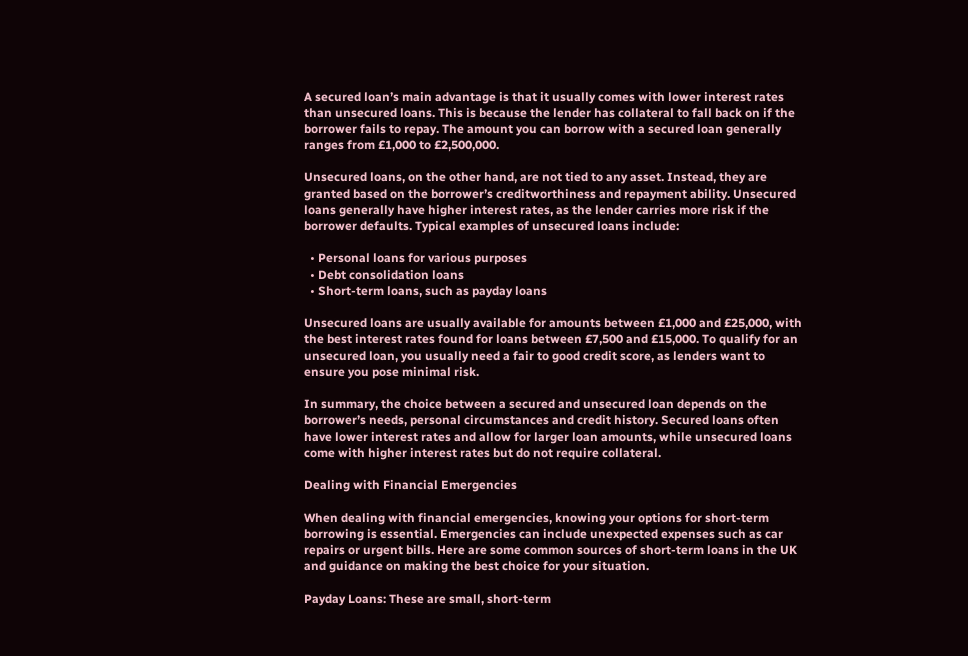A secured loan’s main advantage is that it usually comes with lower interest rates than unsecured loans. This is because the lender has collateral to fall back on if the borrower fails to repay. The amount you can borrow with a secured loan generally ranges from £1,000 to £2,500,000.

Unsecured loans, on the other hand, are not tied to any asset. Instead, they are granted based on the borrower’s creditworthiness and repayment ability. Unsecured loans generally have higher interest rates, as the lender carries more risk if the borrower defaults. Typical examples of unsecured loans include:

  • Personal loans for various purposes
  • Debt consolidation loans
  • Short-term loans, such as payday loans

Unsecured loans are usually available for amounts between £1,000 and £25,000, with the best interest rates found for loans between £7,500 and £15,000. To qualify for an unsecured loan, you usually need a fair to good credit score, as lenders want to ensure you pose minimal risk.

In summary, the choice between a secured and unsecured loan depends on the borrower’s needs, personal circumstances and credit history. Secured loans often have lower interest rates and allow for larger loan amounts, while unsecured loans come with higher interest rates but do not require collateral.

Dealing with Financial Emergencies

When dealing with financial emergencies, knowing your options for short-term borrowing is essential. Emergencies can include unexpected expenses such as car repairs or urgent bills. Here are some common sources of short-term loans in the UK and guidance on making the best choice for your situation.

Payday Loans: These are small, short-term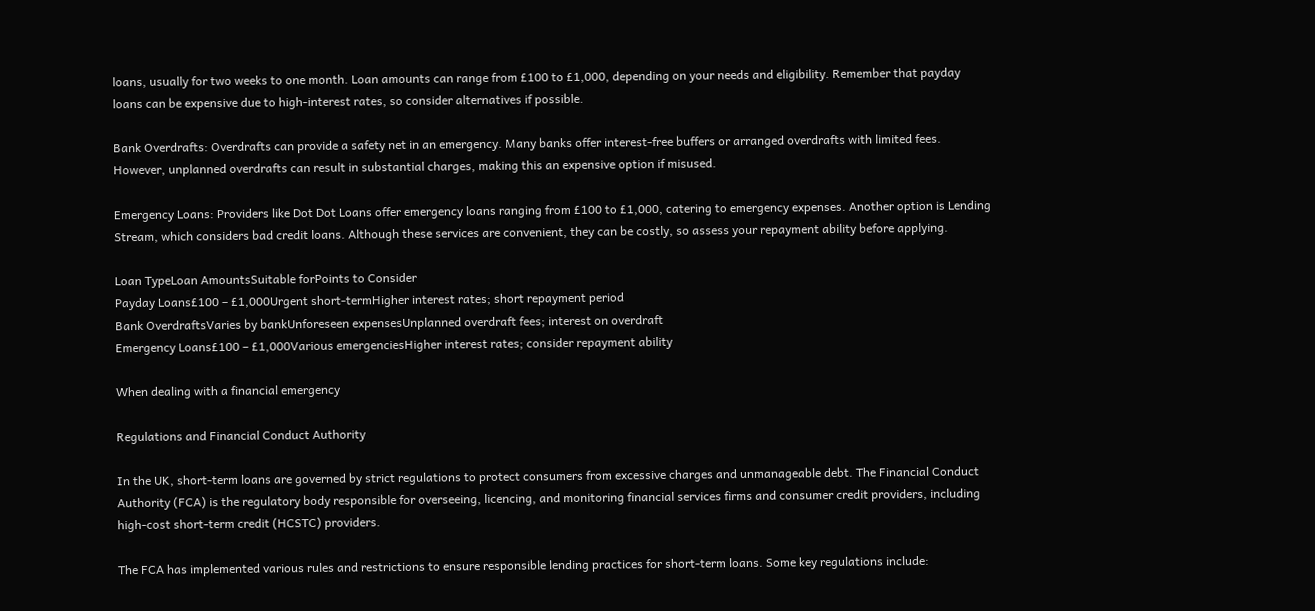loans, usually for two weeks to one month. Loan amounts can range from £100 to £1,000, depending on your needs and eligibility. Remember that payday loans can be expensive due to high-interest rates, so consider alternatives if possible.

Bank Overdrafts: Overdrafts can provide a safety net in an emergency. Many banks offer interest-free buffers or arranged overdrafts with limited fees. However, unplanned overdrafts can result in substantial charges, making this an expensive option if misused.

Emergency Loans: Providers like Dot Dot Loans offer emergency loans ranging from £100 to £1,000, catering to emergency expenses. Another option is Lending Stream, which considers bad credit loans. Although these services are convenient, they can be costly, so assess your repayment ability before applying.

Loan TypeLoan AmountsSuitable forPoints to Consider
Payday Loans£100 – £1,000Urgent short-termHigher interest rates; short repayment period
Bank OverdraftsVaries by bankUnforeseen expensesUnplanned overdraft fees; interest on overdraft
Emergency Loans£100 – £1,000Various emergenciesHigher interest rates; consider repayment ability

When dealing with a financial emergency

Regulations and Financial Conduct Authority

In the UK, short-term loans are governed by strict regulations to protect consumers from excessive charges and unmanageable debt. The Financial Conduct Authority (FCA) is the regulatory body responsible for overseeing, licencing, and monitoring financial services firms and consumer credit providers, including high-cost short-term credit (HCSTC) providers.

The FCA has implemented various rules and restrictions to ensure responsible lending practices for short-term loans. Some key regulations include: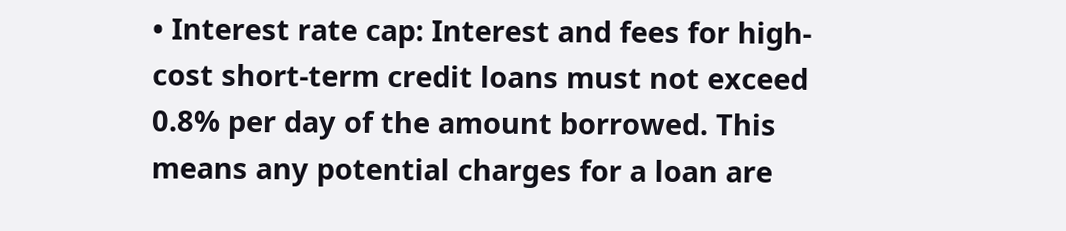• Interest rate cap: Interest and fees for high-cost short-term credit loans must not exceed 0.8% per day of the amount borrowed. This means any potential charges for a loan are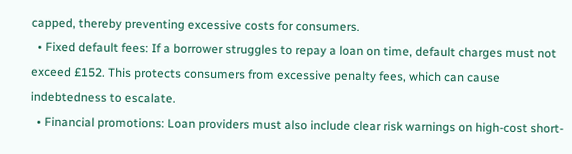capped, thereby preventing excessive costs for consumers.
  • Fixed default fees: If a borrower struggles to repay a loan on time, default charges must not exceed £152. This protects consumers from excessive penalty fees, which can cause indebtedness to escalate.
  • Financial promotions: Loan providers must also include clear risk warnings on high-cost short-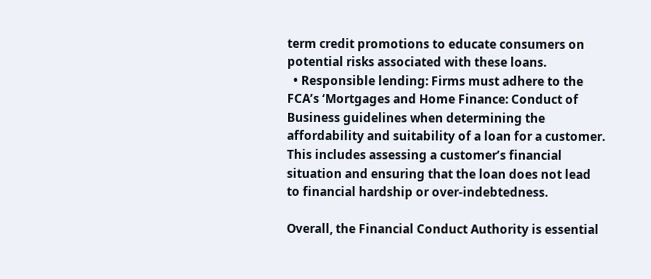term credit promotions to educate consumers on potential risks associated with these loans.
  • Responsible lending: Firms must adhere to the FCA’s ‘Mortgages and Home Finance: Conduct of Business guidelines when determining the affordability and suitability of a loan for a customer. This includes assessing a customer’s financial situation and ensuring that the loan does not lead to financial hardship or over-indebtedness.

Overall, the Financial Conduct Authority is essential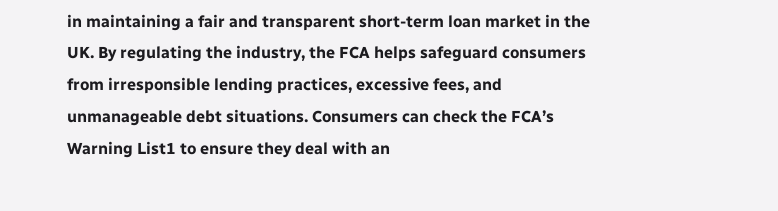in maintaining a fair and transparent short-term loan market in the UK. By regulating the industry, the FCA helps safeguard consumers from irresponsible lending practices, excessive fees, and unmanageable debt situations. Consumers can check the FCA’s Warning List1 to ensure they deal with an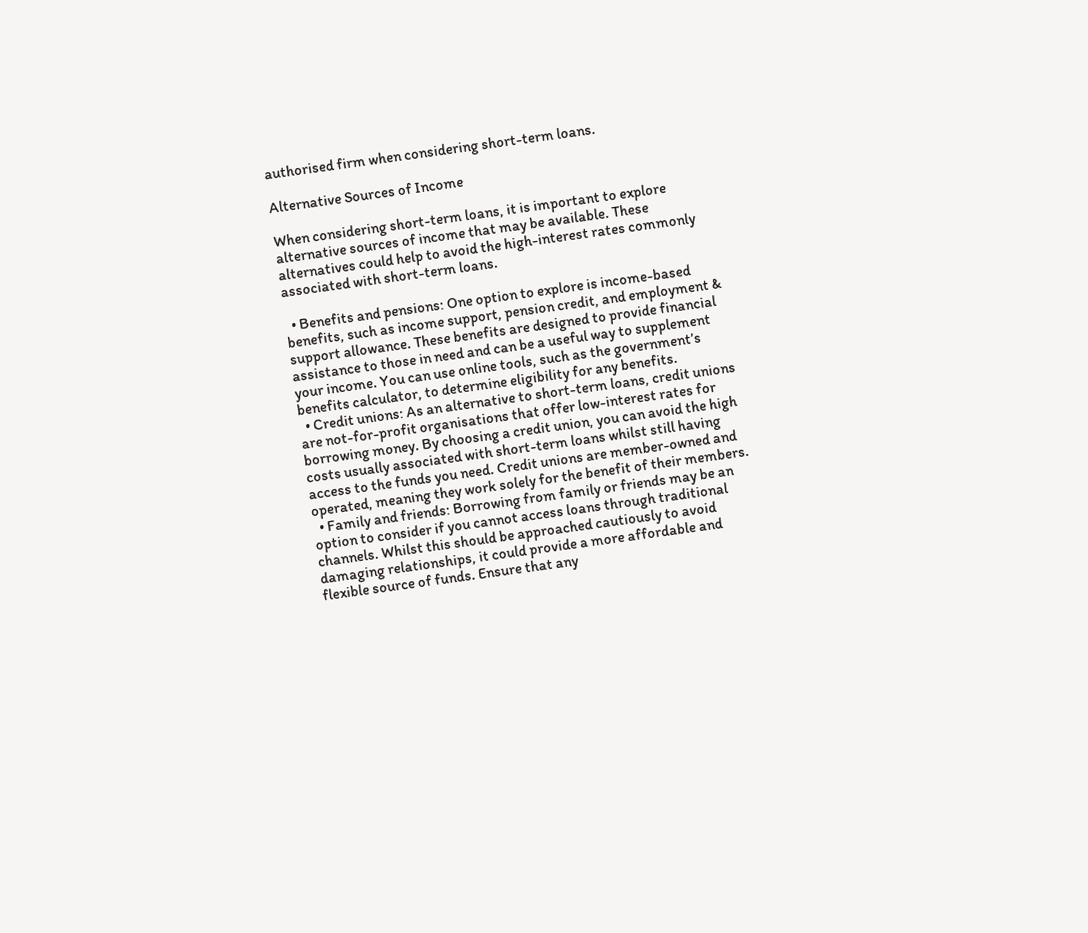authorised firm when considering short-term loans.

Alternative Sources of Income

When considering short-term loans, it is important to explore alternative sources of income that may be available. These alternatives could help to avoid the high-interest rates commonly associated with short-term loans.

  • Benefits and pensions: One option to explore is income-based benefits, such as income support, pension credit, and employment & support allowance. These benefits are designed to provide financial assistance to those in need and can be a useful way to supplement your income. You can use online tools, such as the government’s benefits calculator, to determine eligibility for any benefits.
  • Credit unions: As an alternative to short-term loans, credit unions are not-for-profit organisations that offer low-interest rates for borrowing money. By choosing a credit union, you can avoid the high costs usually associated with short-term loans whilst still having access to the funds you need. Credit unions are member-owned and operated, meaning they work solely for the benefit of their members.
  • Family and friends: Borrowing from family or friends may be an option to consider if you cannot access loans through traditional channels. Whilst this should be approached cautiously to avoid damaging relationships, it could provide a more affordable and flexible source of funds. Ensure that any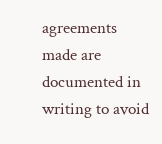agreements made are documented in writing to avoid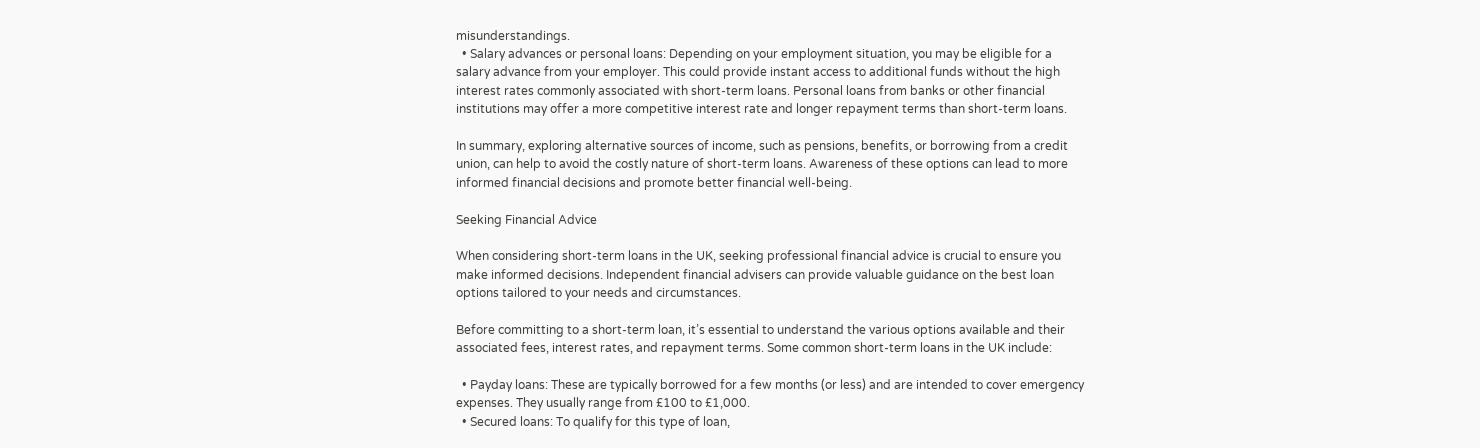misunderstandings.
  • Salary advances or personal loans: Depending on your employment situation, you may be eligible for a salary advance from your employer. This could provide instant access to additional funds without the high interest rates commonly associated with short-term loans. Personal loans from banks or other financial institutions may offer a more competitive interest rate and longer repayment terms than short-term loans.

In summary, exploring alternative sources of income, such as pensions, benefits, or borrowing from a credit union, can help to avoid the costly nature of short-term loans. Awareness of these options can lead to more informed financial decisions and promote better financial well-being.

Seeking Financial Advice

When considering short-term loans in the UK, seeking professional financial advice is crucial to ensure you make informed decisions. Independent financial advisers can provide valuable guidance on the best loan options tailored to your needs and circumstances.

Before committing to a short-term loan, it’s essential to understand the various options available and their associated fees, interest rates, and repayment terms. Some common short-term loans in the UK include:

  • Payday loans: These are typically borrowed for a few months (or less) and are intended to cover emergency expenses. They usually range from £100 to £1,000.
  • Secured loans: To qualify for this type of loan,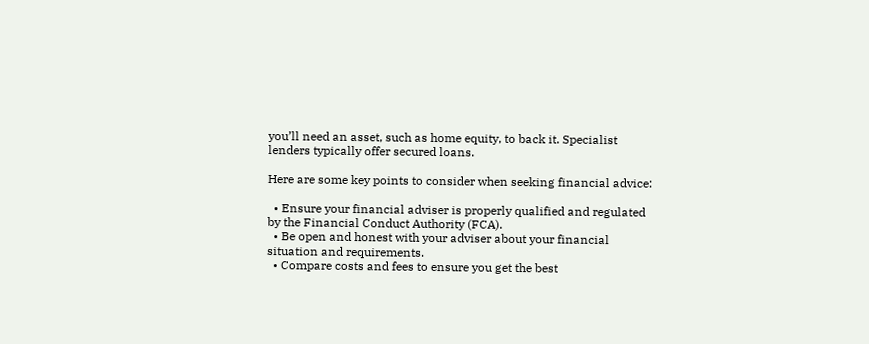you’ll need an asset, such as home equity, to back it. Specialist lenders typically offer secured loans.

Here are some key points to consider when seeking financial advice:

  • Ensure your financial adviser is properly qualified and regulated by the Financial Conduct Authority (FCA).
  • Be open and honest with your adviser about your financial situation and requirements.
  • Compare costs and fees to ensure you get the best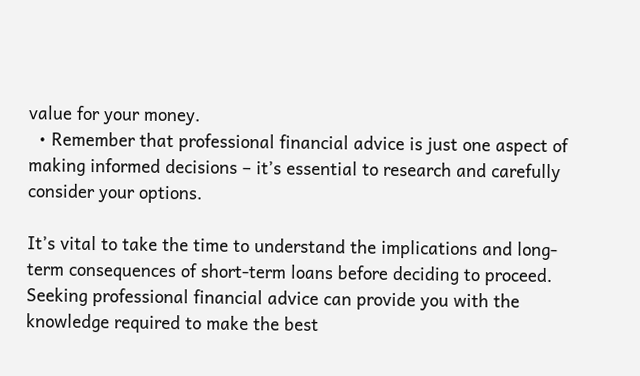value for your money.
  • Remember that professional financial advice is just one aspect of making informed decisions – it’s essential to research and carefully consider your options.

It’s vital to take the time to understand the implications and long-term consequences of short-term loans before deciding to proceed. Seeking professional financial advice can provide you with the knowledge required to make the best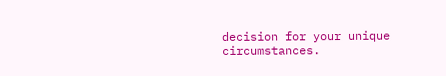decision for your unique circumstances.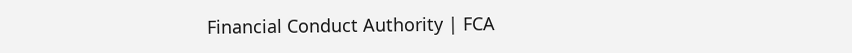Financial Conduct Authority | FCA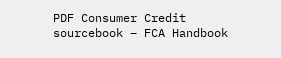PDF Consumer Credit sourcebook – FCA Handbook